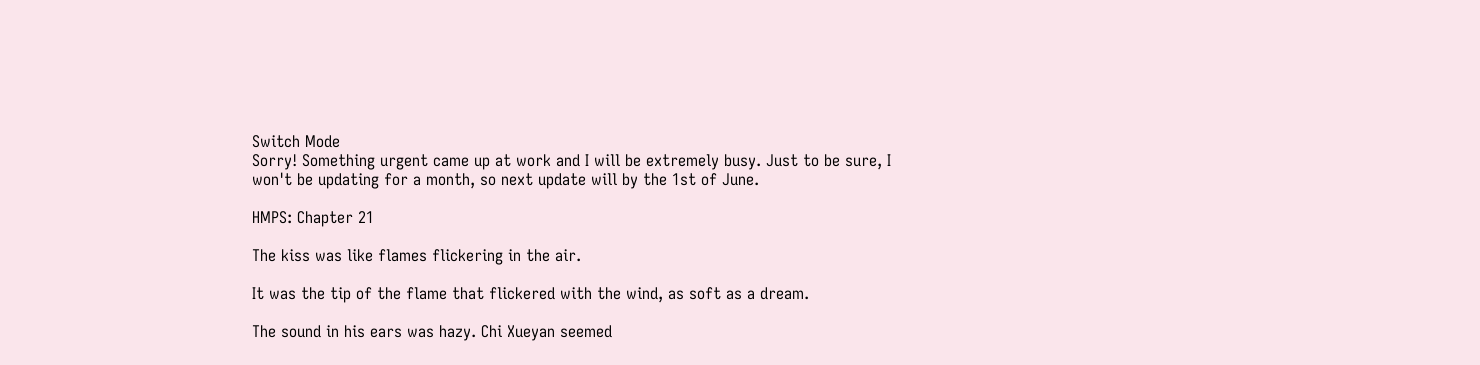Switch Mode
Sorry! Something urgent came up at work and I will be extremely busy. Just to be sure, I won't be updating for a month, so next update will by the 1st of June.

HMPS: Chapter 21

The kiss was like flames flickering in the air.

It was the tip of the flame that flickered with the wind, as soft as a dream.

The sound in his ears was hazy. Chi Xueyan seemed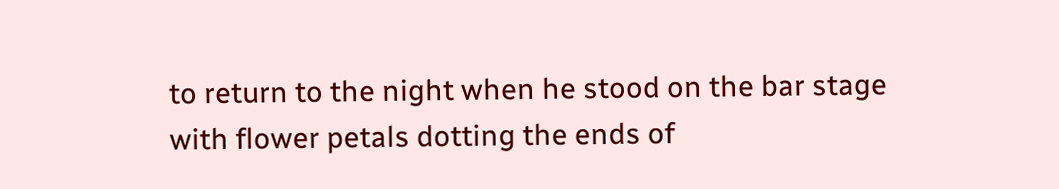to return to the night when he stood on the bar stage with flower petals dotting the ends of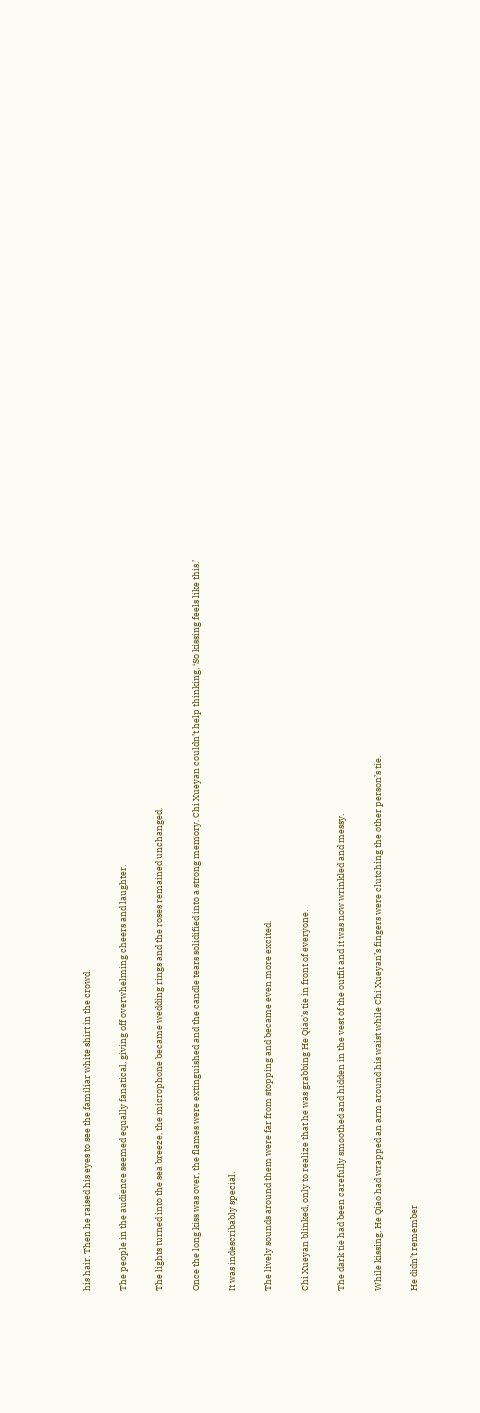his hair. Then he raised his eyes to see the familiar white shirt in the crowd.

The people in the audience seemed equally fanatical, giving off overwhelming cheers and laughter.

The lights turned into the sea breeze, the microphone became wedding rings and the roses remained unchanged.

Once the long kiss was over, the flames were extinguished and the candle tears solidified into a strong memory. Chi Xueyan couldn’t help thinking, ‘So kissing feels like this.’

It was indescribably special.

The lively sounds around them were far from stopping and became even more excited.

Chi Xueyan blinked, only to realize that he was grabbing He Qiao’s tie in front of everyone.

The dark tie had been carefully smoothed and hidden in the vest of the outfit and it was now wrinkled and messy.

While kissing, He Qiao had wrapped an arm around his waist while Chi Xueyan’s fingers were clutching the other person’s tie.

He didn’t remember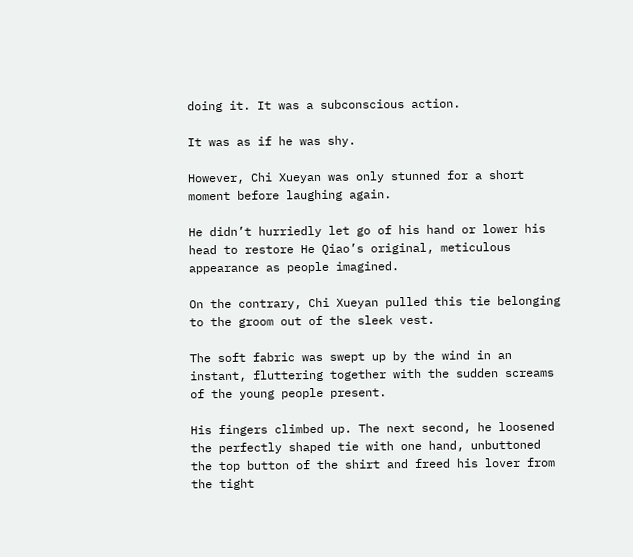doing it. It was a subconscious action.

It was as if he was shy.

However, Chi Xueyan was only stunned for a short moment before laughing again.

He didn’t hurriedly let go of his hand or lower his head to restore He Qiao’s original, meticulous appearance as people imagined.

On the contrary, Chi Xueyan pulled this tie belonging to the groom out of the sleek vest.

The soft fabric was swept up by the wind in an instant, fluttering together with the sudden screams of the young people present.

His fingers climbed up. The next second, he loosened the perfectly shaped tie with one hand, unbuttoned the top button of the shirt and freed his lover from the tight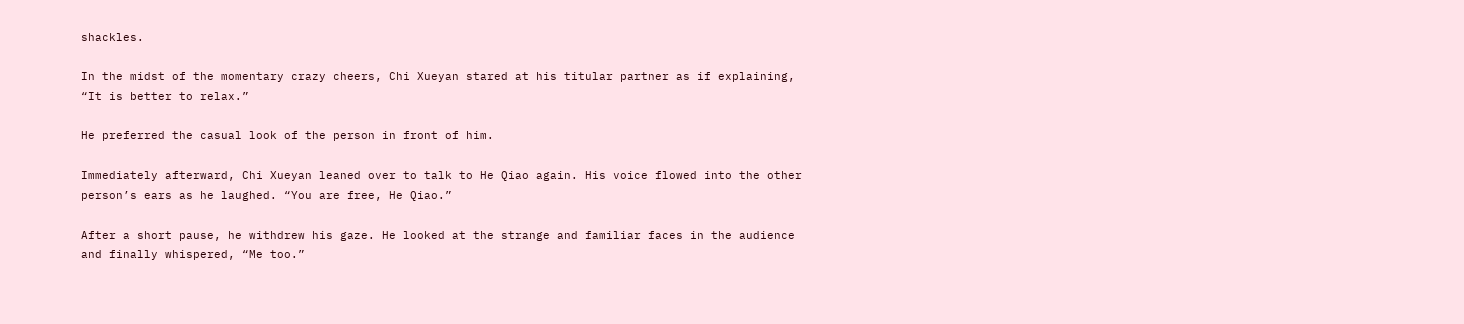shackles.

In the midst of the momentary crazy cheers, Chi Xueyan stared at his titular partner as if explaining, “It is better to relax.”

He preferred the casual look of the person in front of him.

Immediately afterward, Chi Xueyan leaned over to talk to He Qiao again. His voice flowed into the other person’s ears as he laughed. “You are free, He Qiao.”

After a short pause, he withdrew his gaze. He looked at the strange and familiar faces in the audience and finally whispered, “Me too.”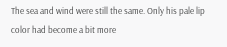The sea and wind were still the same. Only his pale lip color had become a bit more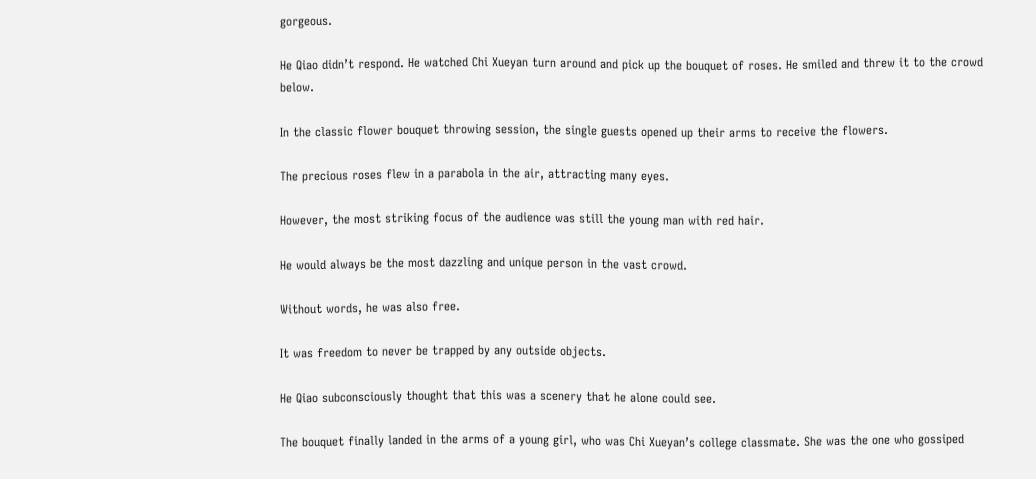gorgeous.

He Qiao didn’t respond. He watched Chi Xueyan turn around and pick up the bouquet of roses. He smiled and threw it to the crowd below.

In the classic flower bouquet throwing session, the single guests opened up their arms to receive the flowers.

The precious roses flew in a parabola in the air, attracting many eyes.

However, the most striking focus of the audience was still the young man with red hair.

He would always be the most dazzling and unique person in the vast crowd.

Without words, he was also free.

It was freedom to never be trapped by any outside objects.

He Qiao subconsciously thought that this was a scenery that he alone could see.

The bouquet finally landed in the arms of a young girl, who was Chi Xueyan’s college classmate. She was the one who gossiped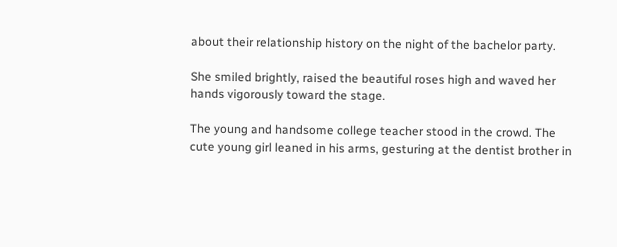about their relationship history on the night of the bachelor party.

She smiled brightly, raised the beautiful roses high and waved her hands vigorously toward the stage.

The young and handsome college teacher stood in the crowd. The cute young girl leaned in his arms, gesturing at the dentist brother in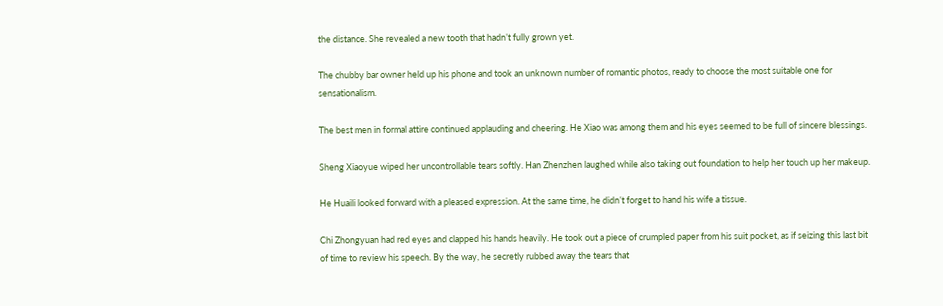the distance. She revealed a new tooth that hadn’t fully grown yet.

The chubby bar owner held up his phone and took an unknown number of romantic photos, ready to choose the most suitable one for sensationalism.

The best men in formal attire continued applauding and cheering. He Xiao was among them and his eyes seemed to be full of sincere blessings.

Sheng Xiaoyue wiped her uncontrollable tears softly. Han Zhenzhen laughed while also taking out foundation to help her touch up her makeup.

He Huaili looked forward with a pleased expression. At the same time, he didn’t forget to hand his wife a tissue.

Chi Zhongyuan had red eyes and clapped his hands heavily. He took out a piece of crumpled paper from his suit pocket, as if seizing this last bit of time to review his speech. By the way, he secretly rubbed away the tears that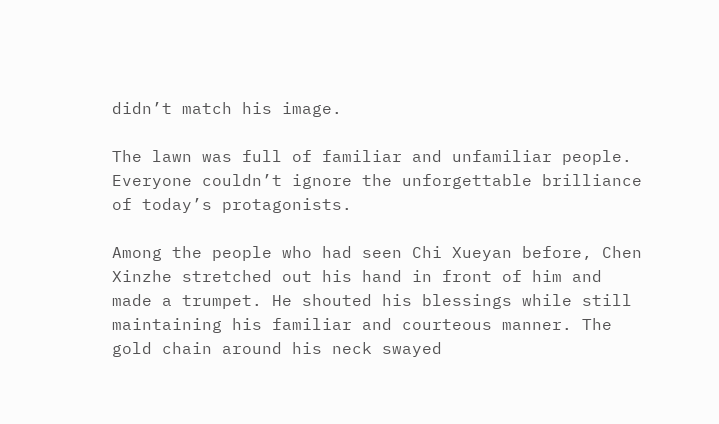didn’t match his image.

The lawn was full of familiar and unfamiliar people. Everyone couldn’t ignore the unforgettable brilliance of today’s protagonists.

Among the people who had seen Chi Xueyan before, Chen Xinzhe stretched out his hand in front of him and made a trumpet. He shouted his blessings while still maintaining his familiar and courteous manner. The gold chain around his neck swayed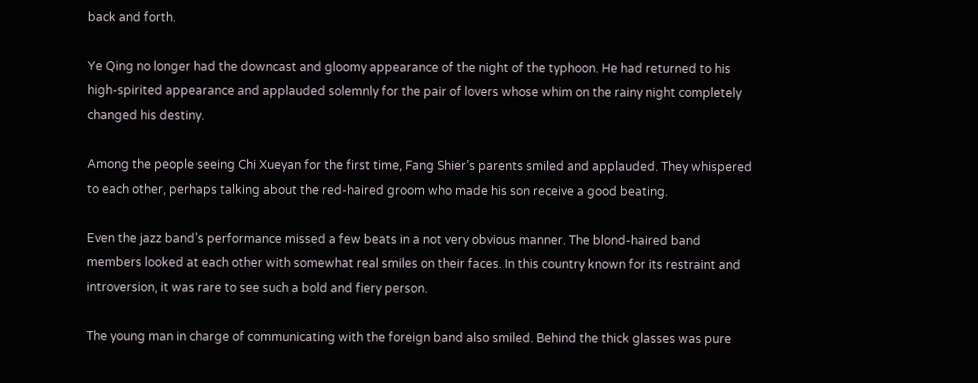back and forth.

Ye Qing no longer had the downcast and gloomy appearance of the night of the typhoon. He had returned to his high-spirited appearance and applauded solemnly for the pair of lovers whose whim on the rainy night completely changed his destiny.

Among the people seeing Chi Xueyan for the first time, Fang Shier’s parents smiled and applauded. They whispered to each other, perhaps talking about the red-haired groom who made his son receive a good beating.

Even the jazz band’s performance missed a few beats in a not very obvious manner. The blond-haired band members looked at each other with somewhat real smiles on their faces. In this country known for its restraint and introversion, it was rare to see such a bold and fiery person.

The young man in charge of communicating with the foreign band also smiled. Behind the thick glasses was pure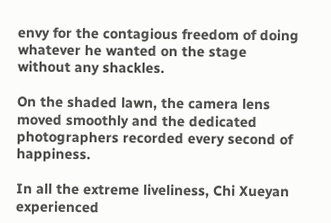envy for the contagious freedom of doing whatever he wanted on the stage without any shackles.

On the shaded lawn, the camera lens moved smoothly and the dedicated photographers recorded every second of happiness.

In all the extreme liveliness, Chi Xueyan experienced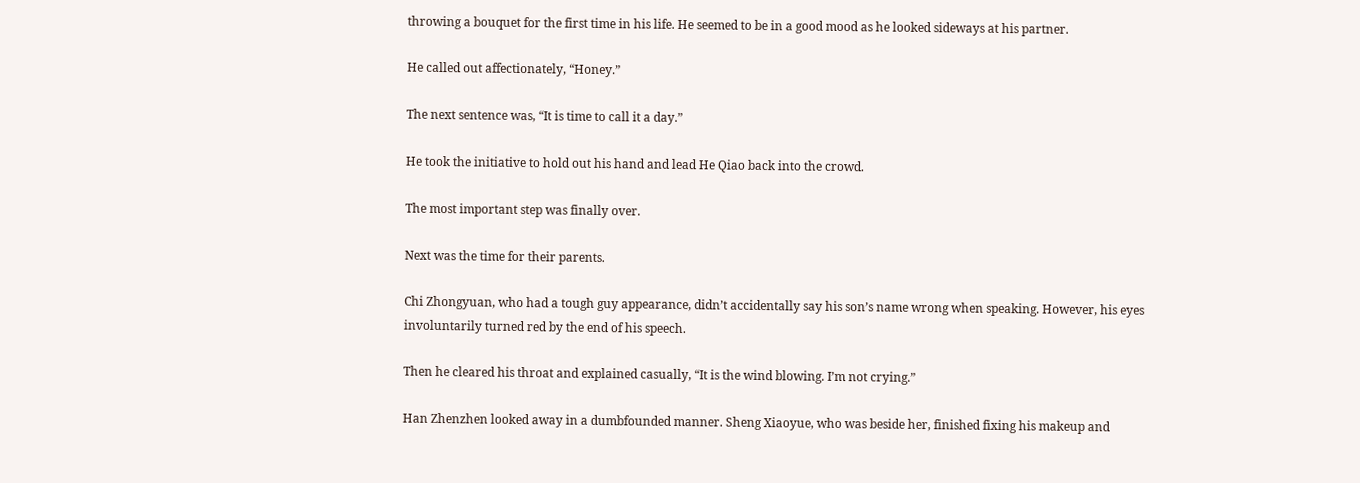throwing a bouquet for the first time in his life. He seemed to be in a good mood as he looked sideways at his partner.

He called out affectionately, “Honey.”

The next sentence was, “It is time to call it a day.”

He took the initiative to hold out his hand and lead He Qiao back into the crowd.

The most important step was finally over.

Next was the time for their parents.

Chi Zhongyuan, who had a tough guy appearance, didn’t accidentally say his son’s name wrong when speaking. However, his eyes involuntarily turned red by the end of his speech.

Then he cleared his throat and explained casually, “It is the wind blowing. I’m not crying.”

Han Zhenzhen looked away in a dumbfounded manner. Sheng Xiaoyue, who was beside her, finished fixing his makeup and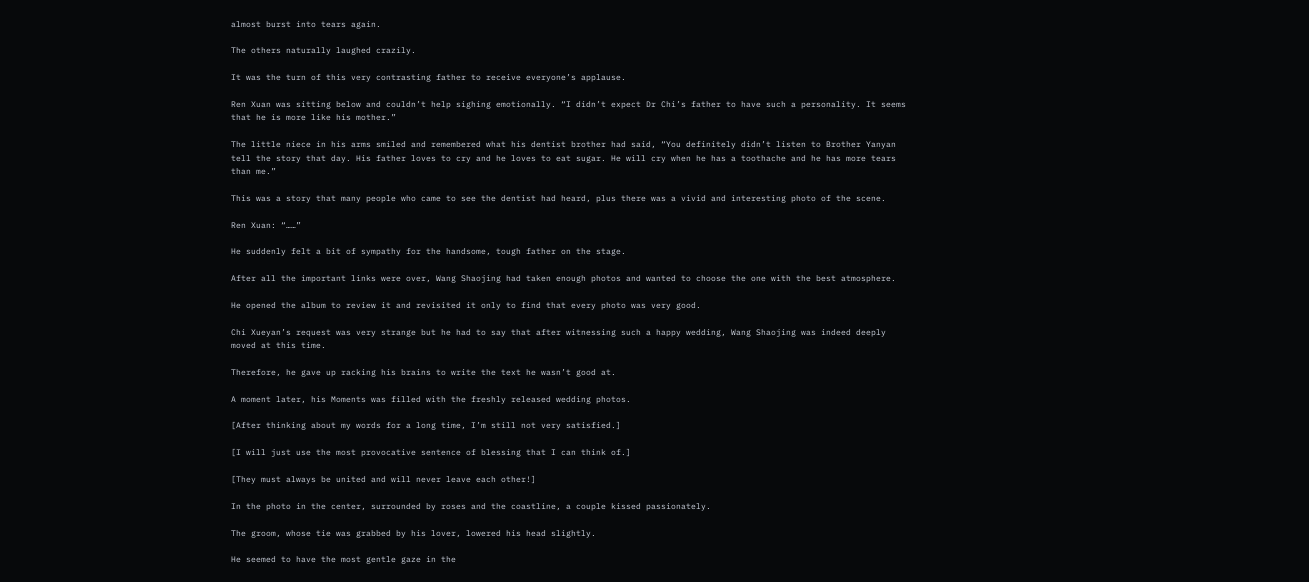almost burst into tears again.

The others naturally laughed crazily.

It was the turn of this very contrasting father to receive everyone’s applause.

Ren Xuan was sitting below and couldn’t help sighing emotionally. “I didn’t expect Dr Chi’s father to have such a personality. It seems that he is more like his mother.”

The little niece in his arms smiled and remembered what his dentist brother had said, “You definitely didn’t listen to Brother Yanyan tell the story that day. His father loves to cry and he loves to eat sugar. He will cry when he has a toothache and he has more tears than me.”

This was a story that many people who came to see the dentist had heard, plus there was a vivid and interesting photo of the scene.

Ren Xuan: “……”

He suddenly felt a bit of sympathy for the handsome, tough father on the stage.

After all the important links were over, Wang Shaojing had taken enough photos and wanted to choose the one with the best atmosphere.

He opened the album to review it and revisited it only to find that every photo was very good.

Chi Xueyan’s request was very strange but he had to say that after witnessing such a happy wedding, Wang Shaojing was indeed deeply moved at this time.

Therefore, he gave up racking his brains to write the text he wasn’t good at.

A moment later, his Moments was filled with the freshly released wedding photos.

[After thinking about my words for a long time, I’m still not very satisfied.]

[I will just use the most provocative sentence of blessing that I can think of.]

[They must always be united and will never leave each other!]

In the photo in the center, surrounded by roses and the coastline, a couple kissed passionately.

The groom, whose tie was grabbed by his lover, lowered his head slightly.

He seemed to have the most gentle gaze in the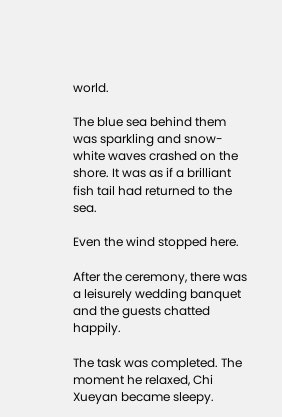world.

The blue sea behind them was sparkling and snow-white waves crashed on the shore. It was as if a brilliant fish tail had returned to the sea.

Even the wind stopped here.

After the ceremony, there was a leisurely wedding banquet and the guests chatted happily.

The task was completed. The moment he relaxed, Chi Xueyan became sleepy.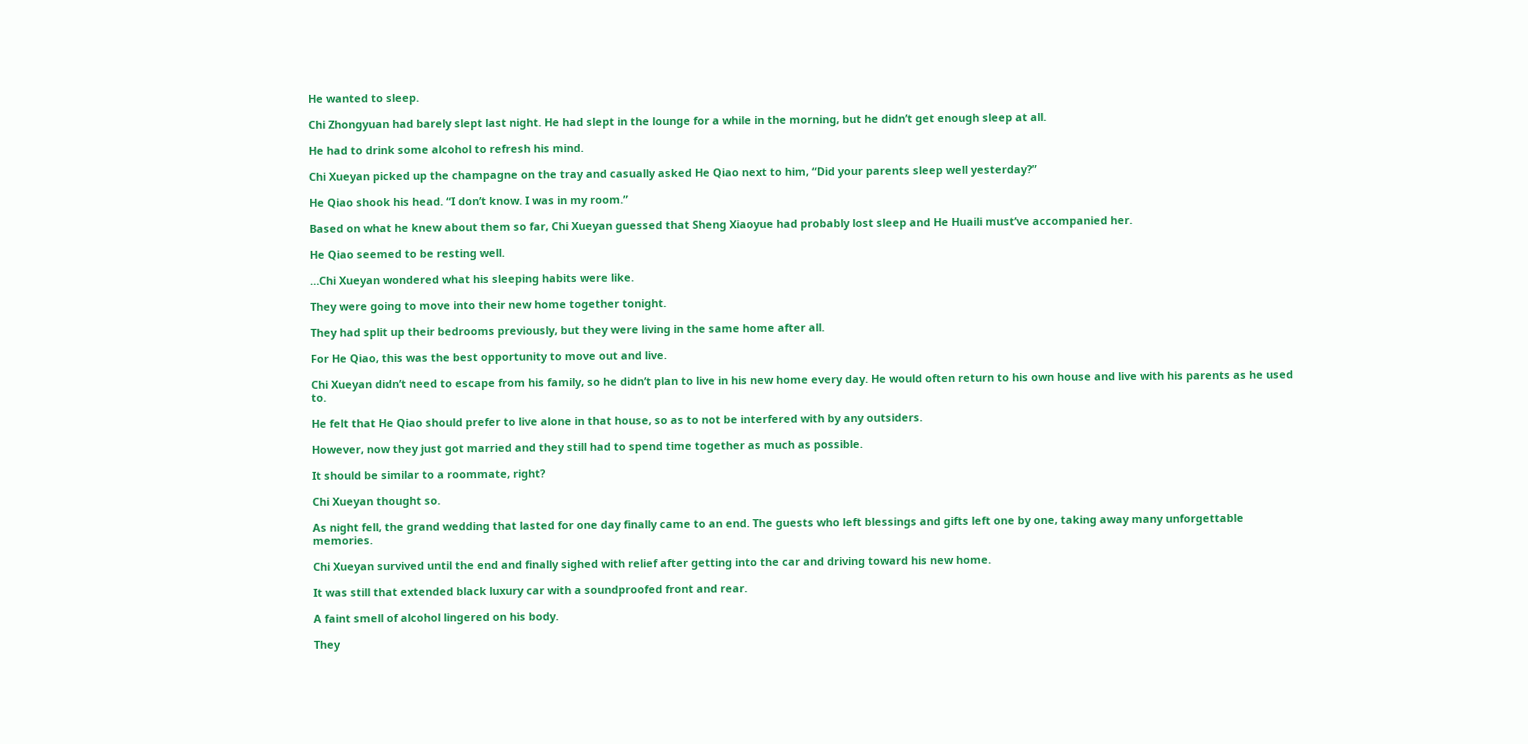He wanted to sleep.

Chi Zhongyuan had barely slept last night. He had slept in the lounge for a while in the morning, but he didn’t get enough sleep at all.

He had to drink some alcohol to refresh his mind.

Chi Xueyan picked up the champagne on the tray and casually asked He Qiao next to him, “Did your parents sleep well yesterday?”

He Qiao shook his head. “I don’t know. I was in my room.”

Based on what he knew about them so far, Chi Xueyan guessed that Sheng Xiaoyue had probably lost sleep and He Huaili must’ve accompanied her.

He Qiao seemed to be resting well.

…Chi Xueyan wondered what his sleeping habits were like.

They were going to move into their new home together tonight.

They had split up their bedrooms previously, but they were living in the same home after all.

For He Qiao, this was the best opportunity to move out and live.

Chi Xueyan didn’t need to escape from his family, so he didn’t plan to live in his new home every day. He would often return to his own house and live with his parents as he used to.

He felt that He Qiao should prefer to live alone in that house, so as to not be interfered with by any outsiders.

However, now they just got married and they still had to spend time together as much as possible.

It should be similar to a roommate, right?

Chi Xueyan thought so.

As night fell, the grand wedding that lasted for one day finally came to an end. The guests who left blessings and gifts left one by one, taking away many unforgettable memories.

Chi Xueyan survived until the end and finally sighed with relief after getting into the car and driving toward his new home.

It was still that extended black luxury car with a soundproofed front and rear.

A faint smell of alcohol lingered on his body.

They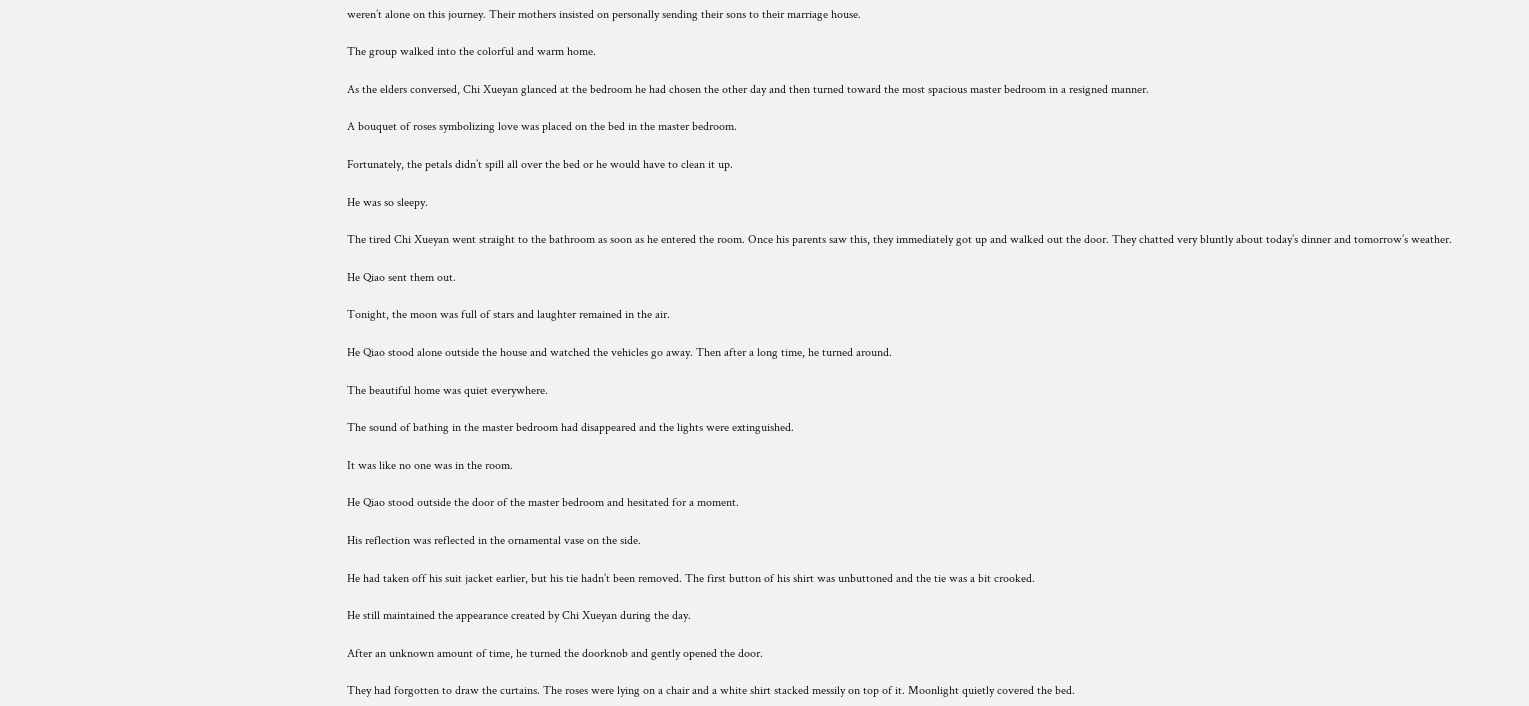weren’t alone on this journey. Their mothers insisted on personally sending their sons to their marriage house.

The group walked into the colorful and warm home.

As the elders conversed, Chi Xueyan glanced at the bedroom he had chosen the other day and then turned toward the most spacious master bedroom in a resigned manner.

A bouquet of roses symbolizing love was placed on the bed in the master bedroom.

Fortunately, the petals didn’t spill all over the bed or he would have to clean it up.

He was so sleepy.

The tired Chi Xueyan went straight to the bathroom as soon as he entered the room. Once his parents saw this, they immediately got up and walked out the door. They chatted very bluntly about today’s dinner and tomorrow’s weather.

He Qiao sent them out.

Tonight, the moon was full of stars and laughter remained in the air.

He Qiao stood alone outside the house and watched the vehicles go away. Then after a long time, he turned around.

The beautiful home was quiet everywhere.

The sound of bathing in the master bedroom had disappeared and the lights were extinguished.

It was like no one was in the room.

He Qiao stood outside the door of the master bedroom and hesitated for a moment.

His reflection was reflected in the ornamental vase on the side.

He had taken off his suit jacket earlier, but his tie hadn’t been removed. The first button of his shirt was unbuttoned and the tie was a bit crooked.

He still maintained the appearance created by Chi Xueyan during the day.

After an unknown amount of time, he turned the doorknob and gently opened the door.

They had forgotten to draw the curtains. The roses were lying on a chair and a white shirt stacked messily on top of it. Moonlight quietly covered the bed.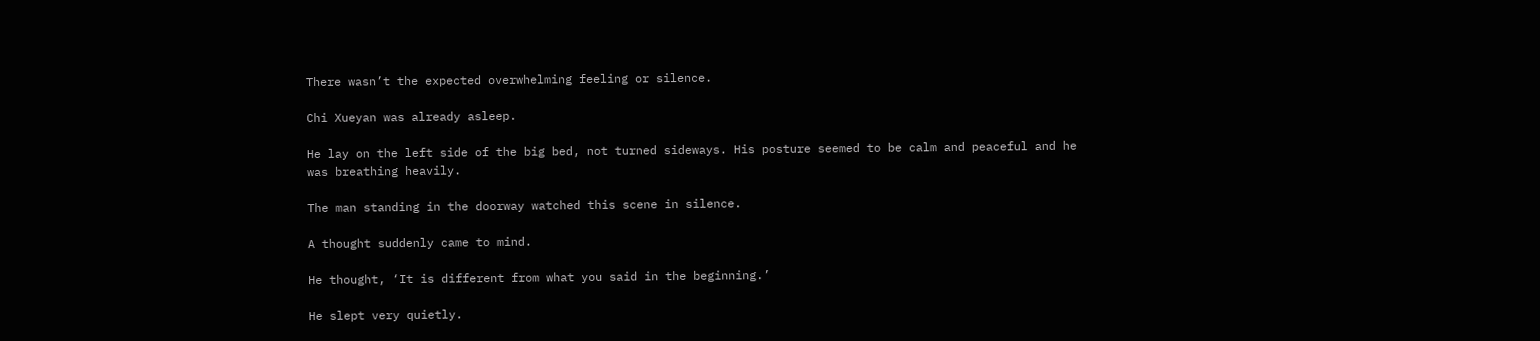There wasn’t the expected overwhelming feeling or silence.

Chi Xueyan was already asleep.

He lay on the left side of the big bed, not turned sideways. His posture seemed to be calm and peaceful and he was breathing heavily.

The man standing in the doorway watched this scene in silence.

A thought suddenly came to mind.

He thought, ‘It is different from what you said in the beginning.’

He slept very quietly.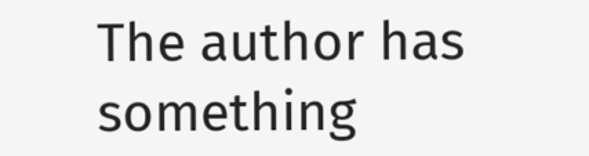The author has something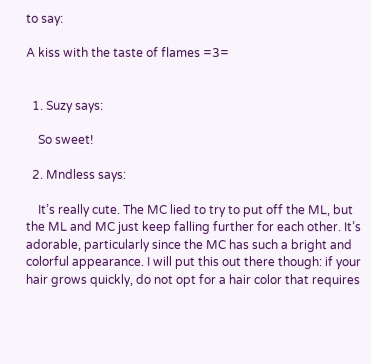to say:

A kiss with the taste of flames =3=


  1. Suzy says:

    So sweet!

  2. Mndless says:

    It’s really cute. The MC lied to try to put off the ML, but the ML and MC just keep falling further for each other. It’s adorable, particularly since the MC has such a bright and colorful appearance. I will put this out there though: if your hair grows quickly, do not opt for a hair color that requires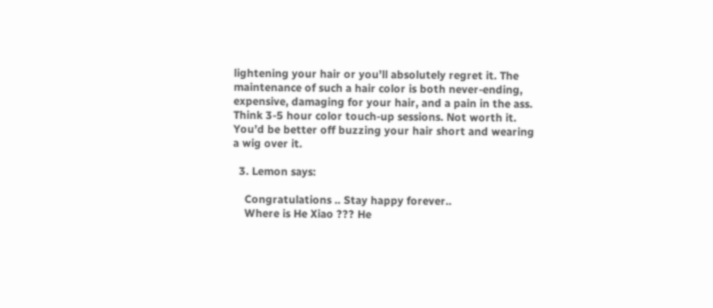lightening your hair or you’ll absolutely regret it. The maintenance of such a hair color is both never-ending, expensive, damaging for your hair, and a pain in the ass. Think 3-5 hour color touch-up sessions. Not worth it. You’d be better off buzzing your hair short and wearing a wig over it.

  3. Lemon says:

    Congratulations .. Stay happy forever..
    Where is He Xiao ??? He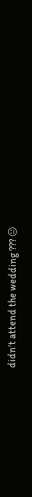didn’t attend the wedding ??? 😐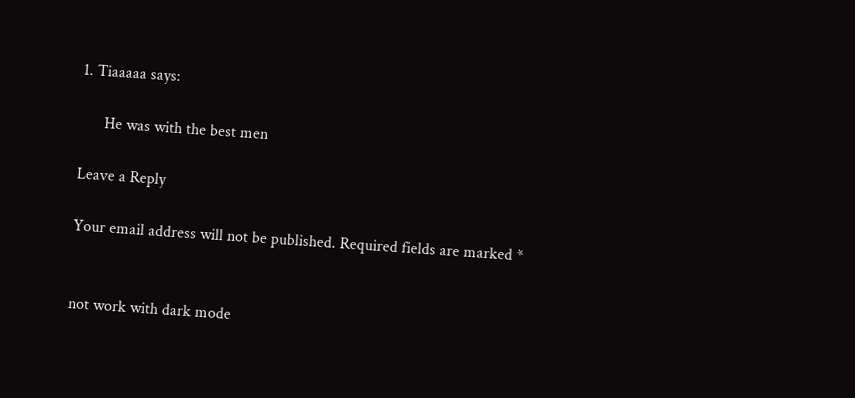1. Tiaaaaa says:

      He was with the best men

Leave a Reply

Your email address will not be published. Required fields are marked *


not work with dark mode